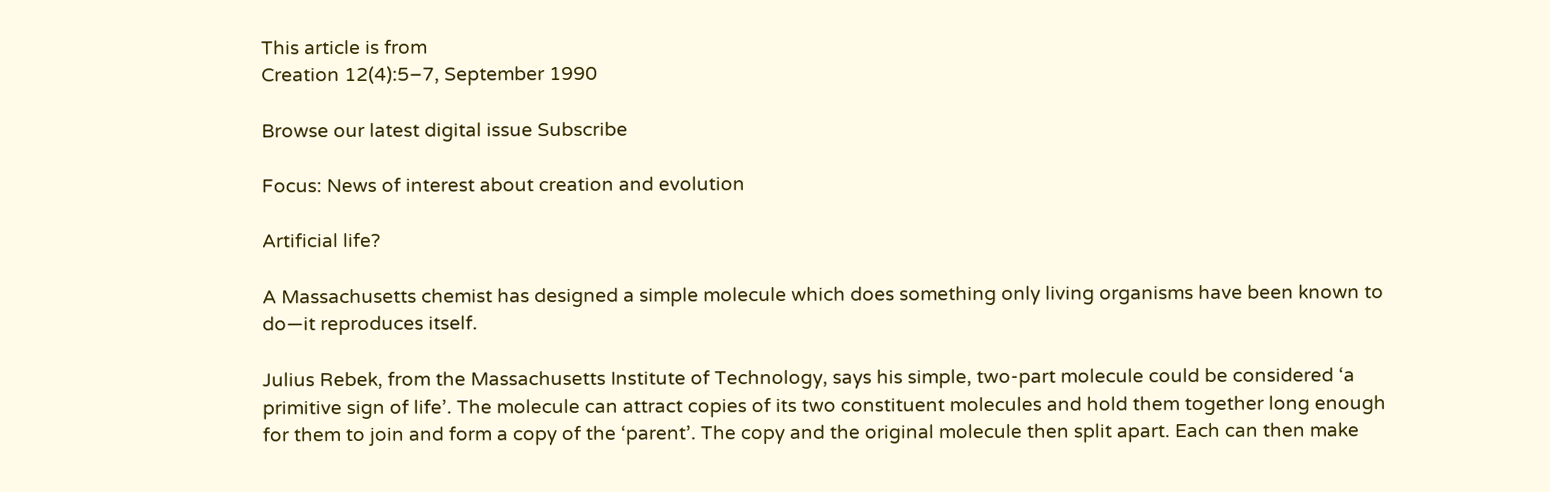This article is from
Creation 12(4):5–7, September 1990

Browse our latest digital issue Subscribe

Focus: News of interest about creation and evolution

Artificial life?

A Massachusetts chemist has designed a simple molecule which does something only living organisms have been known to do—it reproduces itself.

Julius Rebek, from the Massachusetts Institute of Technology, says his simple, two-part molecule could be considered ‘a primitive sign of life’. The molecule can attract copies of its two constituent molecules and hold them together long enough for them to join and form a copy of the ‘parent’. The copy and the original molecule then split apart. Each can then make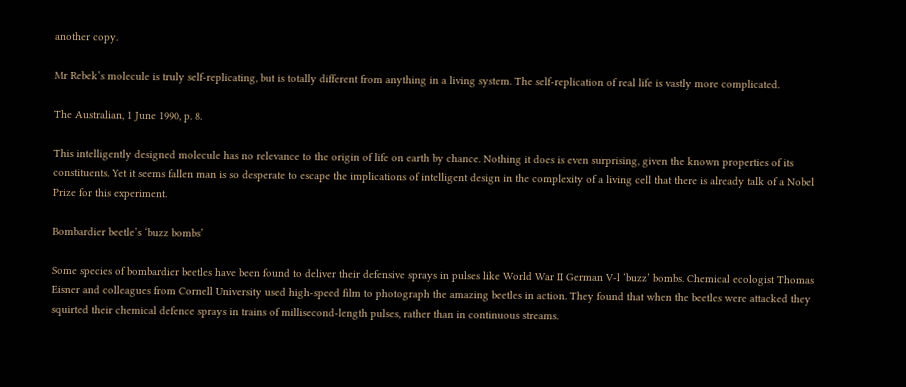another copy.

Mr Rebek’s molecule is truly self-replicating, but is totally different from anything in a living system. The self-replication of real life is vastly more complicated.

The Australian, 1 June 1990, p. 8.

This intelligently designed molecule has no relevance to the origin of life on earth by chance. Nothing it does is even surprising, given the known properties of its constituents. Yet it seems fallen man is so desperate to escape the implications of intelligent design in the complexity of a living cell that there is already talk of a Nobel Prize for this experiment.

Bombardier beetle’s ‘buzz bombs’

Some species of bombardier beetles have been found to deliver their defensive sprays in pulses like World War II German V-l ‘buzz’ bombs. Chemical ecologist Thomas Eisner and colleagues from Cornell University used high-speed film to photograph the amazing beetles in action. They found that when the beetles were attacked they squirted their chemical defence sprays in trains of millisecond-length pulses, rather than in continuous streams.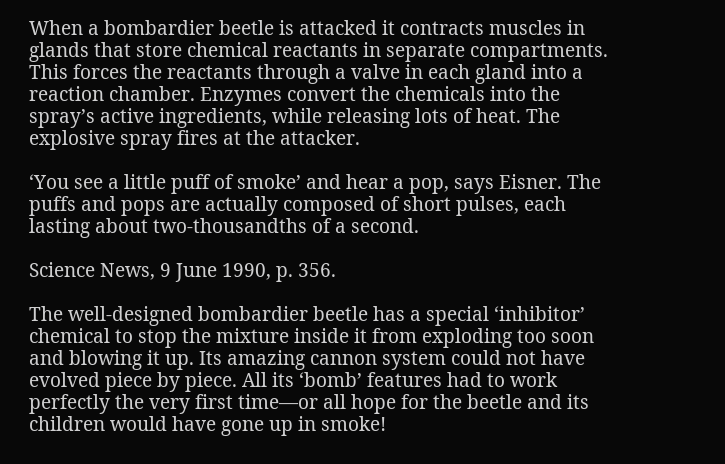When a bombardier beetle is attacked it contracts muscles in glands that store chemical reactants in separate compartments. This forces the reactants through a valve in each gland into a reaction chamber. Enzymes convert the chemicals into the spray’s active ingredients, while releasing lots of heat. The explosive spray fires at the attacker.

‘You see a little puff of smoke’ and hear a pop, says Eisner. The puffs and pops are actually composed of short pulses, each lasting about two-thousandths of a second.

Science News, 9 June 1990, p. 356.

The well-designed bombardier beetle has a special ‘inhibitor’ chemical to stop the mixture inside it from exploding too soon and blowing it up. Its amazing cannon system could not have evolved piece by piece. All its ‘bomb’ features had to work perfectly the very first time—or all hope for the beetle and its children would have gone up in smoke!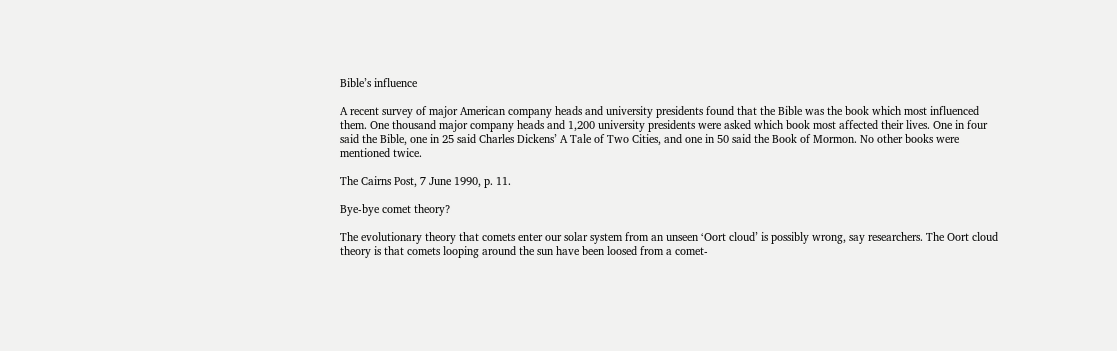Bible’s influence

A recent survey of major American company heads and university presidents found that the Bible was the book which most influenced them. One thousand major company heads and 1,200 university presidents were asked which book most affected their lives. One in four said the Bible, one in 25 said Charles Dickens’ A Tale of Two Cities, and one in 50 said the Book of Mormon. No other books were mentioned twice.

The Cairns Post, 7 June 1990, p. 11.

Bye-bye comet theory?

The evolutionary theory that comets enter our solar system from an unseen ‘Oort cloud’ is possibly wrong, say researchers. The Oort cloud theory is that comets looping around the sun have been loosed from a comet-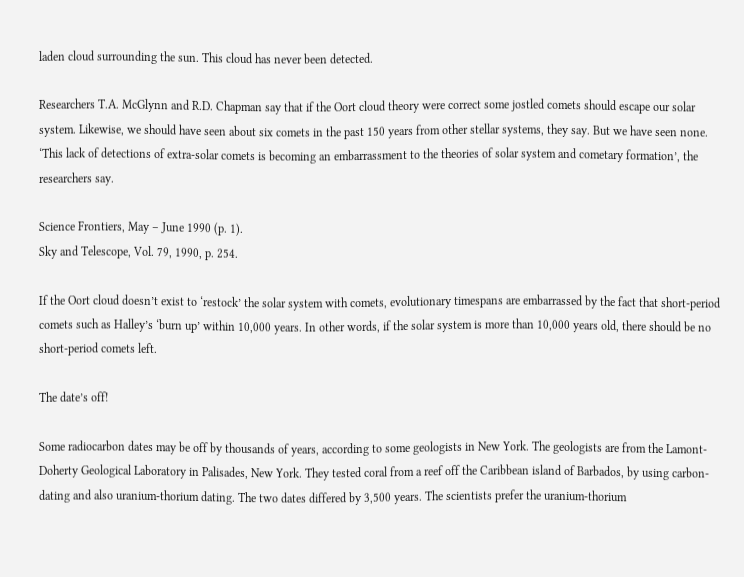laden cloud surrounding the sun. This cloud has never been detected.

Researchers T.A. McGlynn and R.D. Chapman say that if the Oort cloud theory were correct some jostled comets should escape our solar system. Likewise, we should have seen about six comets in the past 150 years from other stellar systems, they say. But we have seen none. ‘This lack of detections of extra-solar comets is becoming an embarrassment to the theories of solar system and cometary formation’, the researchers say.

Science Frontiers, May – June 1990 (p. 1).
Sky and Telescope, Vol. 79, 1990, p. 254.

If the Oort cloud doesn’t exist to ‘restock’ the solar system with comets, evolutionary timespans are embarrassed by the fact that short-period comets such as Halley’s ‘burn up’ within 10,000 years. In other words, if the solar system is more than 10,000 years old, there should be no short-period comets left.

The date’s off!

Some radiocarbon dates may be off by thousands of years, according to some geologists in New York. The geologists are from the Lamont-Doherty Geological Laboratory in Palisades, New York. They tested coral from a reef off the Caribbean island of Barbados, by using carbon-dating and also uranium-thorium dating. The two dates differed by 3,500 years. The scientists prefer the uranium-thorium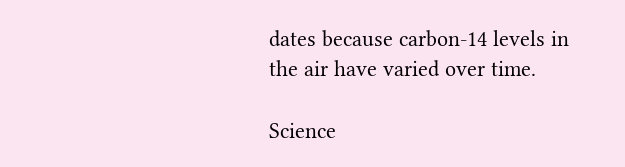dates because carbon-14 levels in the air have varied over time.

Science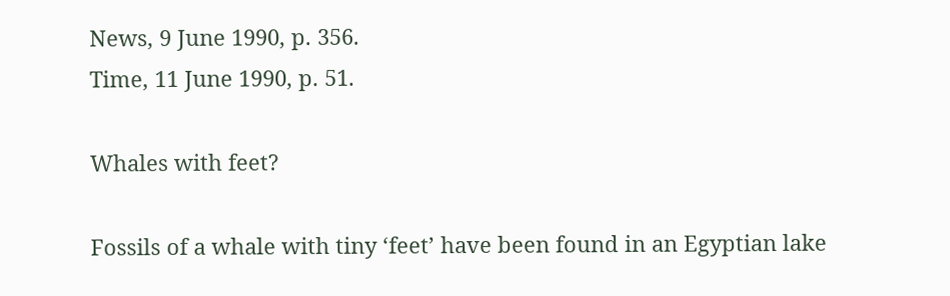News, 9 June 1990, p. 356.
Time, 11 June 1990, p. 51.

Whales with feet?

Fossils of a whale with tiny ‘feet’ have been found in an Egyptian lake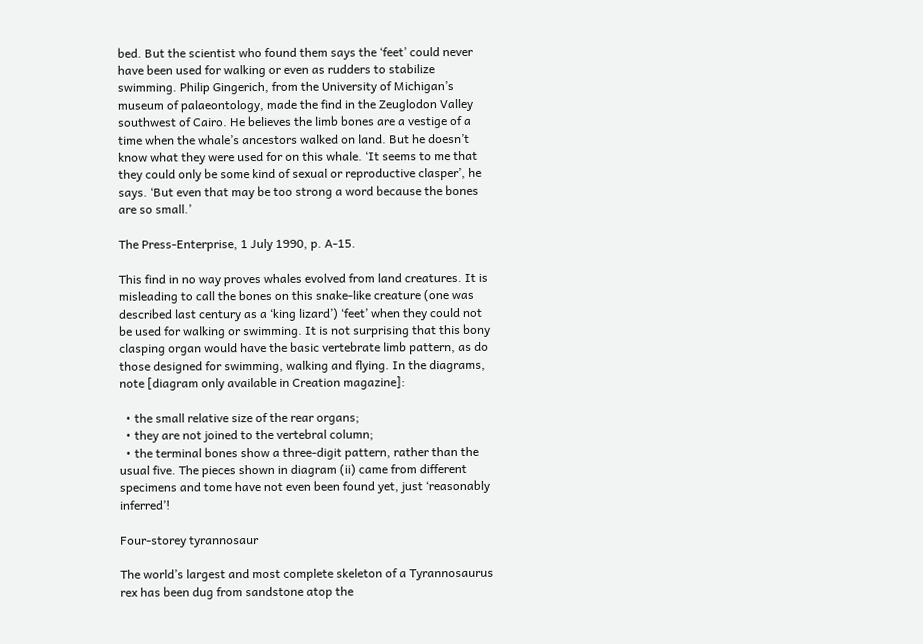bed. But the scientist who found them says the ‘feet’ could never have been used for walking or even as rudders to stabilize swimming. Philip Gingerich, from the University of Michigan’s museum of palaeontology, made the find in the Zeuglodon Valley southwest of Cairo. He believes the limb bones are a vestige of a time when the whale’s ancestors walked on land. But he doesn’t know what they were used for on this whale. ‘It seems to me that they could only be some kind of sexual or reproductive clasper’, he says. ‘But even that may be too strong a word because the bones are so small.’

The Press-Enterprise, 1 July 1990, p. A-15.

This find in no way proves whales evolved from land creatures. It is misleading to call the bones on this snake-like creature (one was described last century as a ‘king lizard’) ‘feet’ when they could not be used for walking or swimming. It is not surprising that this bony clasping organ would have the basic vertebrate limb pattern, as do those designed for swimming, walking and flying. In the diagrams, note [diagram only available in Creation magazine]:

  • the small relative size of the rear organs;
  • they are not joined to the vertebral column;
  • the terminal bones show a three-digit pattern, rather than the usual five. The pieces shown in diagram (ii) came from different specimens and tome have not even been found yet, just ‘reasonably inferred’!

Four-storey tyrannosaur

The world’s largest and most complete skeleton of a Tyrannosaurus rex has been dug from sandstone atop the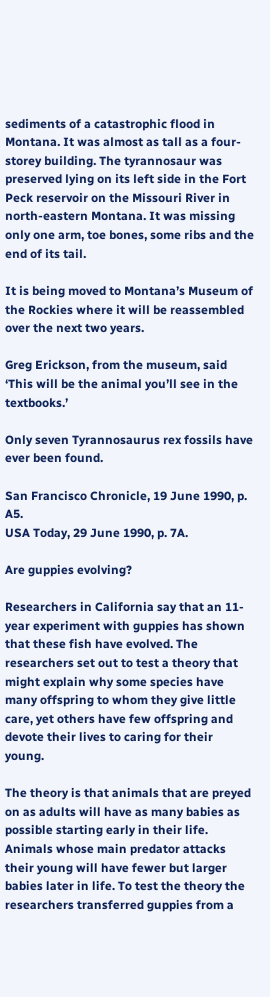sediments of a catastrophic flood in Montana. It was almost as tall as a four-storey building. The tyrannosaur was preserved lying on its left side in the Fort Peck reservoir on the Missouri River in north-eastern Montana. It was missing only one arm, toe bones, some ribs and the end of its tail.

It is being moved to Montana’s Museum of the Rockies where it will be reassembled over the next two years.

Greg Erickson, from the museum, said ‘This will be the animal you’ll see in the textbooks.’

Only seven Tyrannosaurus rex fossils have ever been found.

San Francisco Chronicle, 19 June 1990, p. A5.
USA Today, 29 June 1990, p. 7A.

Are guppies evolving?

Researchers in California say that an 11-year experiment with guppies has shown that these fish have evolved. The researchers set out to test a theory that might explain why some species have many offspring to whom they give little care, yet others have few offspring and devote their lives to caring for their young.

The theory is that animals that are preyed on as adults will have as many babies as possible starting early in their life. Animals whose main predator attacks their young will have fewer but larger babies later in life. To test the theory the researchers transferred guppies from a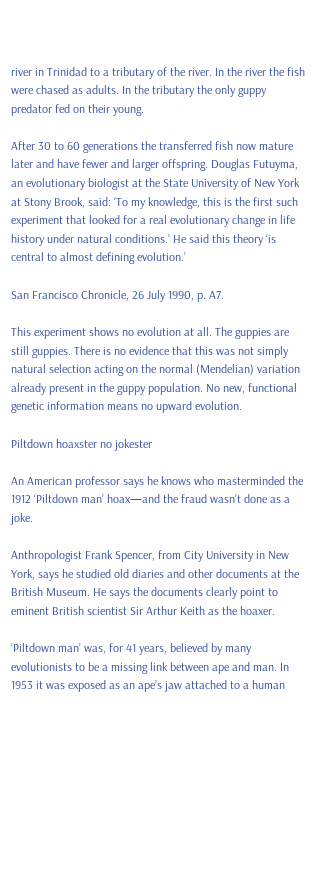river in Trinidad to a tributary of the river. In the river the fish were chased as adults. In the tributary the only guppy predator fed on their young.

After 30 to 60 generations the transferred fish now mature later and have fewer and larger offspring. Douglas Futuyma, an evolutionary biologist at the State University of New York at Stony Brook, said: ‘To my knowledge, this is the first such experiment that looked for a real evolutionary change in life history under natural conditions.’ He said this theory ‘is central to almost defining evolution.’

San Francisco Chronicle, 26 July 1990, p. A7.

This experiment shows no evolution at all. The guppies are still guppies. There is no evidence that this was not simply natural selection acting on the normal (Mendelian) variation already present in the guppy population. No new, functional genetic information means no upward evolution.

Piltdown hoaxster no jokester

An American professor says he knows who masterminded the 1912 ‘Piltdown man’ hoax—and the fraud wasn’t done as a joke.

Anthropologist Frank Spencer, from City University in New York, says he studied old diaries and other documents at the British Museum. He says the documents clearly point to eminent British scientist Sir Arthur Keith as the hoaxer.

‘Piltdown man’ was, for 41 years, believed by many evolutionists to be a missing link between ape and man. In 1953 it was exposed as an ape’s jaw attached to a human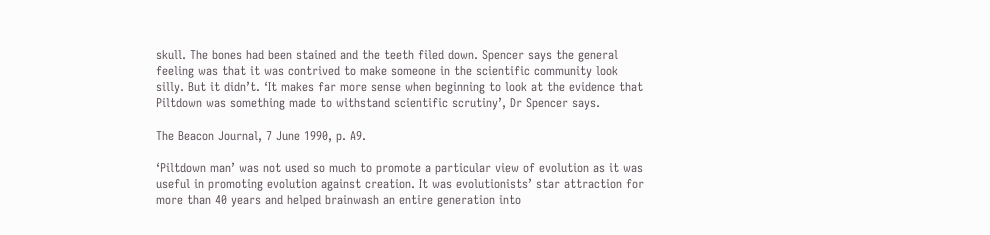skull. The bones had been stained and the teeth filed down. Spencer says the general feeling was that it was contrived to make someone in the scientific community look silly. But it didn’t. ‘It makes far more sense when beginning to look at the evidence that Piltdown was something made to withstand scientific scrutiny’, Dr Spencer says.

The Beacon Journal, 7 June 1990, p. A9.

‘Piltdown man’ was not used so much to promote a particular view of evolution as it was useful in promoting evolution against creation. It was evolutionists’ star attraction for more than 40 years and helped brainwash an entire generation into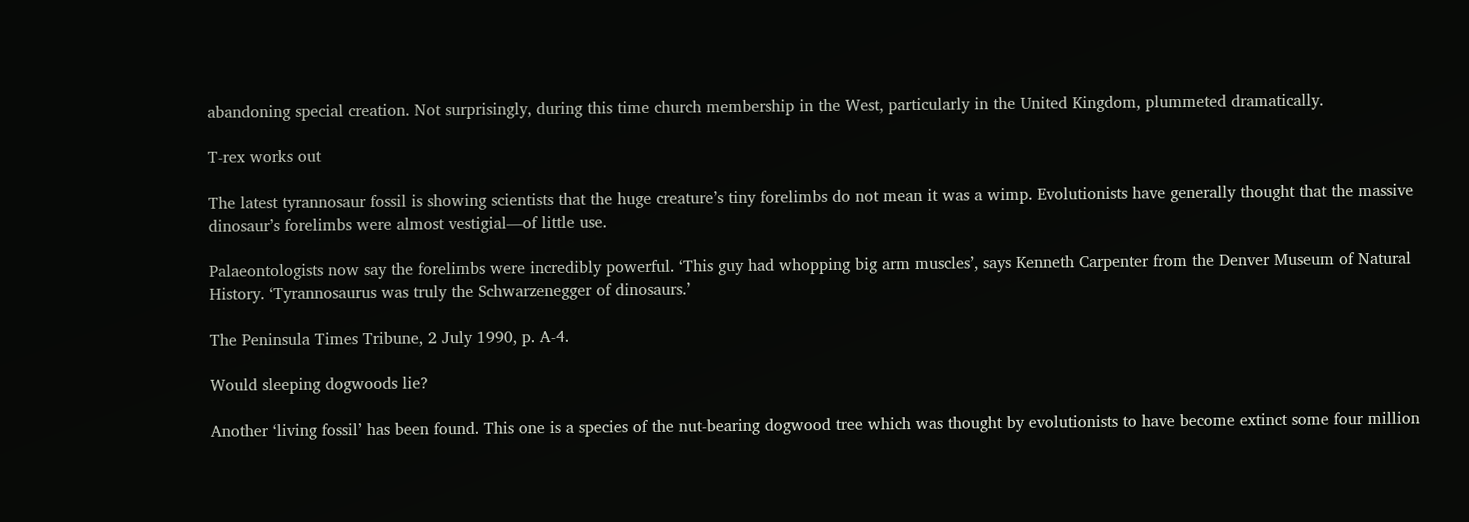abandoning special creation. Not surprisingly, during this time church membership in the West, particularly in the United Kingdom, plummeted dramatically.

T-rex works out

The latest tyrannosaur fossil is showing scientists that the huge creature’s tiny forelimbs do not mean it was a wimp. Evolutionists have generally thought that the massive dinosaur’s forelimbs were almost vestigial—of little use.

Palaeontologists now say the forelimbs were incredibly powerful. ‘This guy had whopping big arm muscles’, says Kenneth Carpenter from the Denver Museum of Natural History. ‘Tyrannosaurus was truly the Schwarzenegger of dinosaurs.’

The Peninsula Times Tribune, 2 July 1990, p. A-4.

Would sleeping dogwoods lie?

Another ‘living fossil’ has been found. This one is a species of the nut-bearing dogwood tree which was thought by evolutionists to have become extinct some four million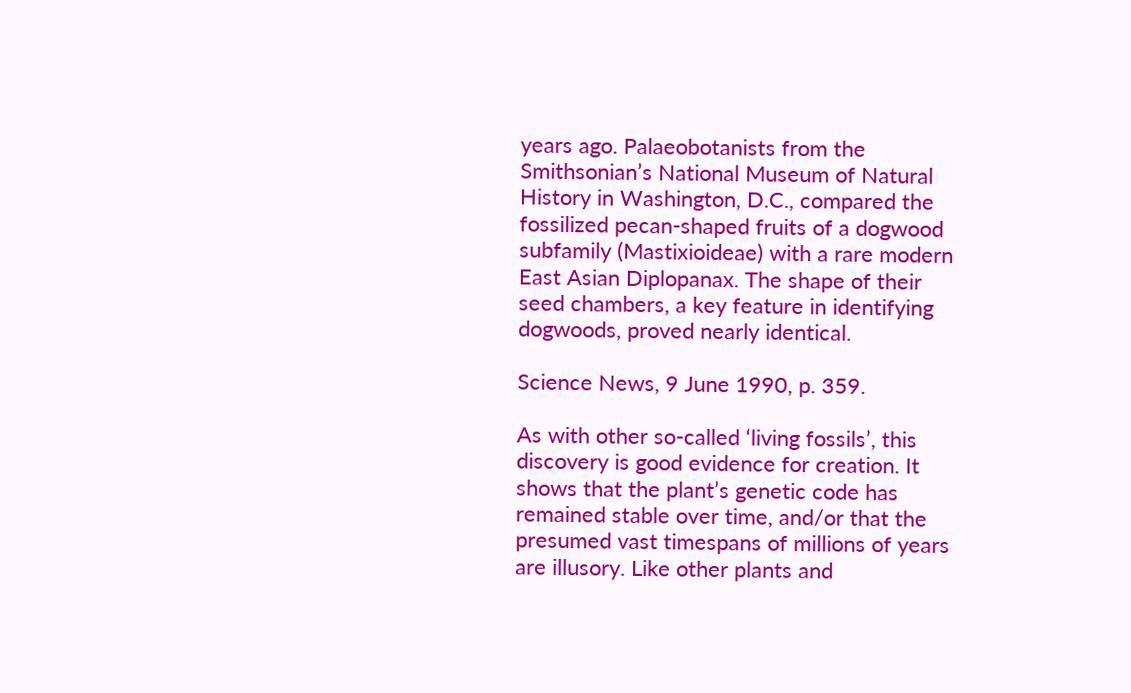years ago. Palaeobotanists from the Smithsonian’s National Museum of Natural History in Washington, D.C., compared the fossilized pecan-shaped fruits of a dogwood subfamily (Mastixioideae) with a rare modern East Asian Diplopanax. The shape of their seed chambers, a key feature in identifying dogwoods, proved nearly identical.

Science News, 9 June 1990, p. 359.

As with other so-called ‘living fossils’, this discovery is good evidence for creation. It shows that the plant’s genetic code has remained stable over time, and/or that the presumed vast timespans of millions of years are illusory. Like other plants and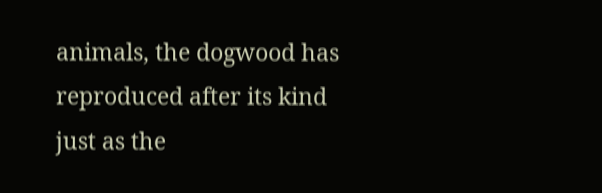animals, the dogwood has reproduced after its kind just as the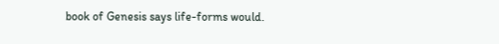book of Genesis says life-forms would.